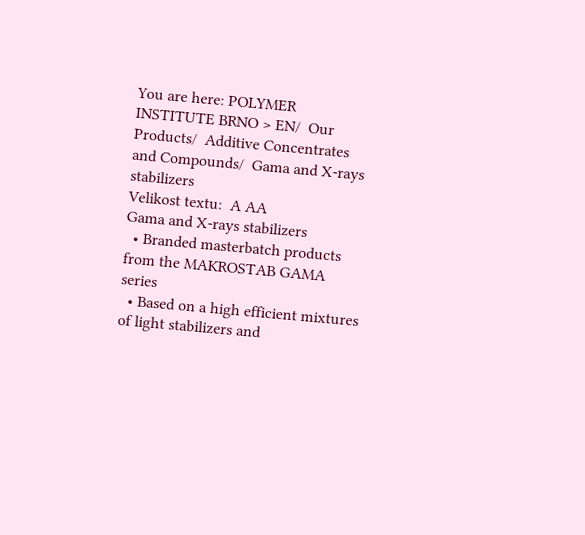You are here: POLYMER INSTITUTE BRNO > EN/  Our Products/  Additive Concentrates and Compounds/  Gama and X-rays stabilizers
Velikost textu:  A AA
Gama and X-rays stabilizers
  • Branded masterbatch products from the MAKROSTAB GAMA series
  • Based on a high efficient mixtures of light stabilizers and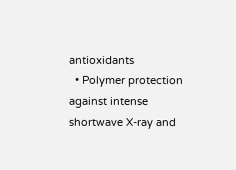antioxidants
  • Polymer protection against intense shortwave X-ray and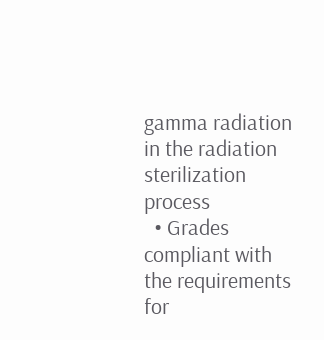gamma radiation in the radiation sterilization process
  • Grades compliant with the requirements for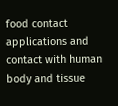food contact applications and contact with human body and tissue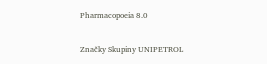Pharmacopoeia 8.0

Značky Skupiny UNIPETROL